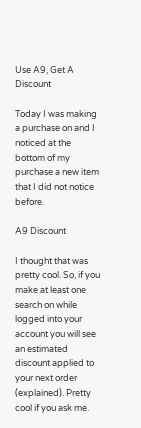Use A9, Get A Discount

Today I was making a purchase on and I noticed at the bottom of my purchase a new item that I did not notice before.

A9 Discount

I thought that was pretty cool. So, if you make at least one search on while logged into your account you will see an estimated discount applied to your next order (explained). Pretty cool if you ask me.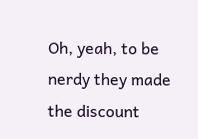Oh, yeah, to be nerdy they made the discount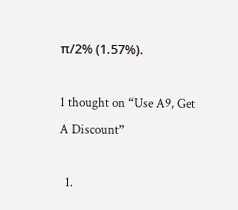π/2% (1.57%).

1 thought on “Use A9, Get A Discount”

  1.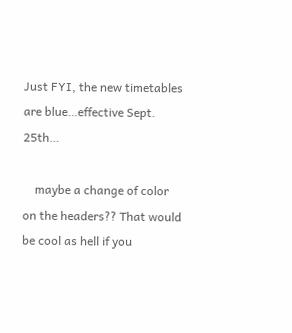Just FYI, the new timetables are blue…effective Sept. 25th…

    maybe a change of color on the headers?? That would be cool as hell if you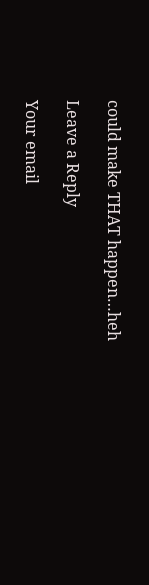could make THAT happen…heh

Leave a Reply

Your email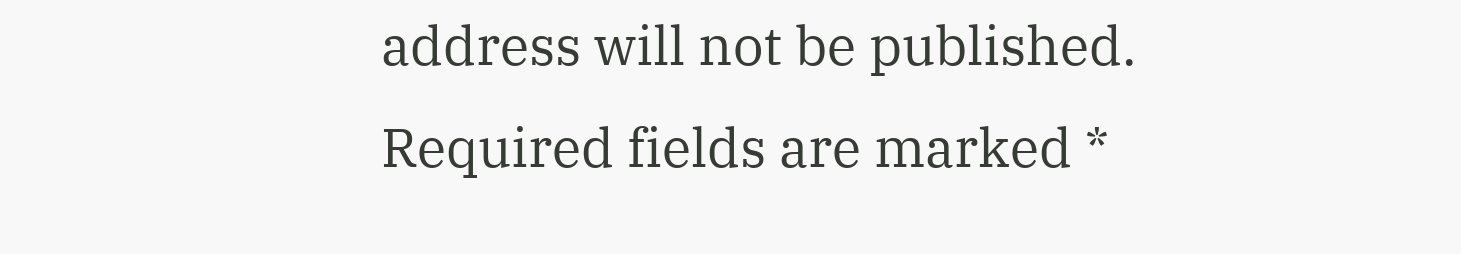address will not be published. Required fields are marked *